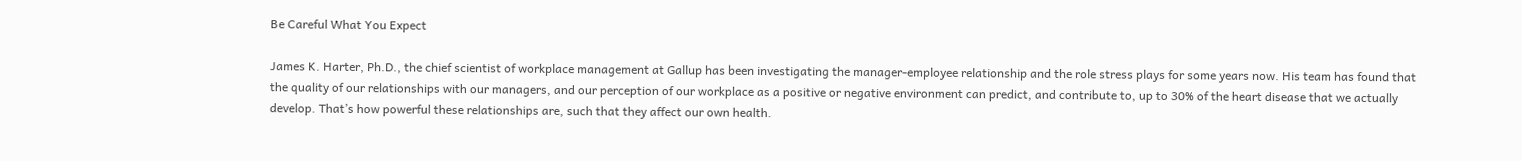Be Careful What You Expect

James K. Harter, Ph.D., the chief scientist of workplace management at Gallup has been investigating the manager-employee relationship and the role stress plays for some years now. His team has found that the quality of our relationships with our managers, and our perception of our workplace as a positive or negative environment can predict, and contribute to, up to 30% of the heart disease that we actually develop. That’s how powerful these relationships are, such that they affect our own health.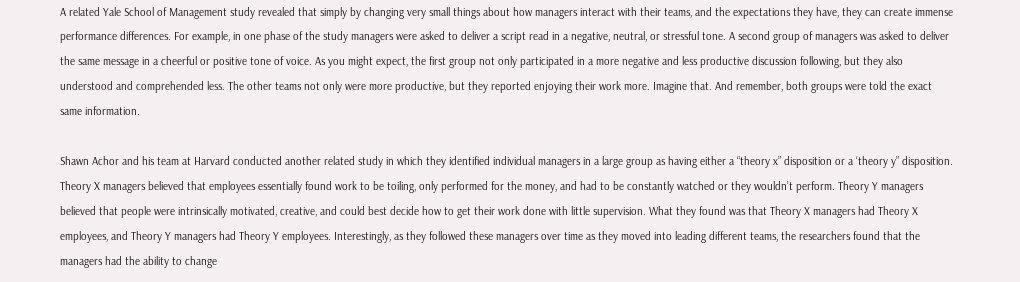A related Yale School of Management study revealed that simply by changing very small things about how managers interact with their teams, and the expectations they have, they can create immense performance differences. For example, in one phase of the study managers were asked to deliver a script read in a negative, neutral, or stressful tone. A second group of managers was asked to deliver the same message in a cheerful or positive tone of voice. As you might expect, the first group not only participated in a more negative and less productive discussion following, but they also understood and comprehended less. The other teams not only were more productive, but they reported enjoying their work more. Imagine that. And remember, both groups were told the exact same information.

Shawn Achor and his team at Harvard conducted another related study in which they identified individual managers in a large group as having either a “theory x” disposition or a ‘theory y” disposition. Theory X managers believed that employees essentially found work to be toiling, only performed for the money, and had to be constantly watched or they wouldn’t perform. Theory Y managers believed that people were intrinsically motivated, creative, and could best decide how to get their work done with little supervision. What they found was that Theory X managers had Theory X employees, and Theory Y managers had Theory Y employees. Interestingly, as they followed these managers over time as they moved into leading different teams, the researchers found that the managers had the ability to change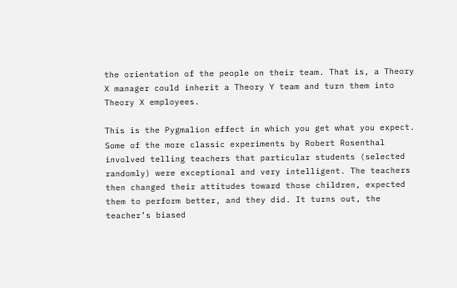the orientation of the people on their team. That is, a Theory X manager could inherit a Theory Y team and turn them into Theory X employees.

This is the Pygmalion effect in which you get what you expect. Some of the more classic experiments by Robert Rosenthal involved telling teachers that particular students (selected randomly) were exceptional and very intelligent. The teachers then changed their attitudes toward those children, expected them to perform better, and they did. It turns out, the teacher’s biased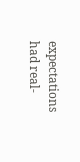expectations had real-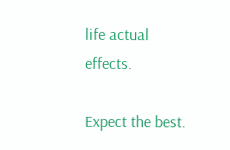life actual effects.

Expect the best.